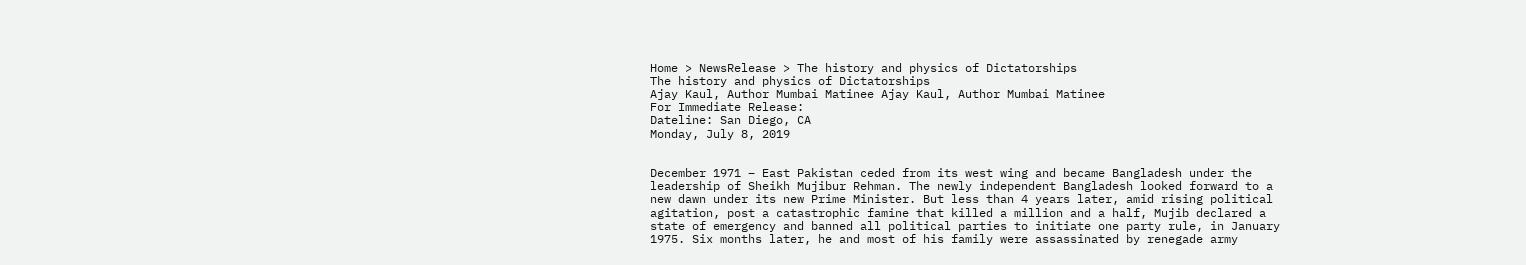Home > NewsRelease > The history and physics of Dictatorships
The history and physics of Dictatorships
Ajay Kaul, Author Mumbai Matinee Ajay Kaul, Author Mumbai Matinee
For Immediate Release:
Dateline: San Diego, CA
Monday, July 8, 2019


December 1971 – East Pakistan ceded from its west wing and became Bangladesh under the leadership of Sheikh Mujibur Rehman. The newly independent Bangladesh looked forward to a new dawn under its new Prime Minister. But less than 4 years later, amid rising political agitation, post a catastrophic famine that killed a million and a half, Mujib declared a state of emergency and banned all political parties to initiate one party rule, in January 1975. Six months later, he and most of his family were assassinated by renegade army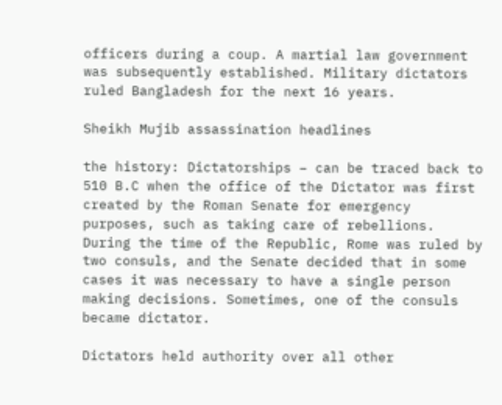officers during a coup. A martial law government was subsequently established. Military dictators ruled Bangladesh for the next 16 years.

Sheikh Mujib assassination headlines

the history: Dictatorships – can be traced back to 510 B.C when the office of the Dictator was first created by the Roman Senate for emergency purposes, such as taking care of rebellions. During the time of the Republic, Rome was ruled by two consuls, and the Senate decided that in some cases it was necessary to have a single person making decisions. Sometimes, one of the consuls became dictator.

Dictators held authority over all other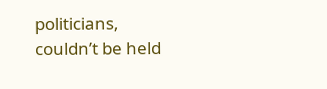politicians, couldn’t be held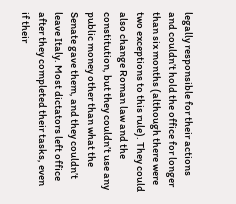legally responsible for their actions and couldn’t hold the office for longer than six months (although there were two exceptions to this rule). They could also change Roman law and the constitution, but they couldn’t use any public money other than what the Senate gave them, and they couldn’t leave Italy. Most dictators left office after they completed their tasks, even if their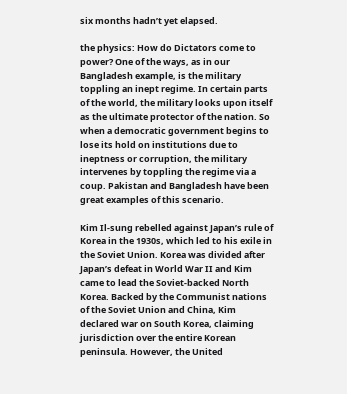six months hadn’t yet elapsed.

the physics: How do Dictators come to power? One of the ways, as in our Bangladesh example, is the military toppling an inept regime. In certain parts of the world, the military looks upon itself as the ultimate protector of the nation. So when a democratic government begins to lose its hold on institutions due to ineptness or corruption, the military intervenes by toppling the regime via a coup. Pakistan and Bangladesh have been great examples of this scenario.

Kim Il-sung rebelled against Japan’s rule of Korea in the 1930s, which led to his exile in the Soviet Union. Korea was divided after Japan’s defeat in World War II and Kim came to lead the Soviet-backed North Korea. Backed by the Communist nations of the Soviet Union and China, Kim declared war on South Korea, claiming jurisdiction over the entire Korean peninsula. However, the United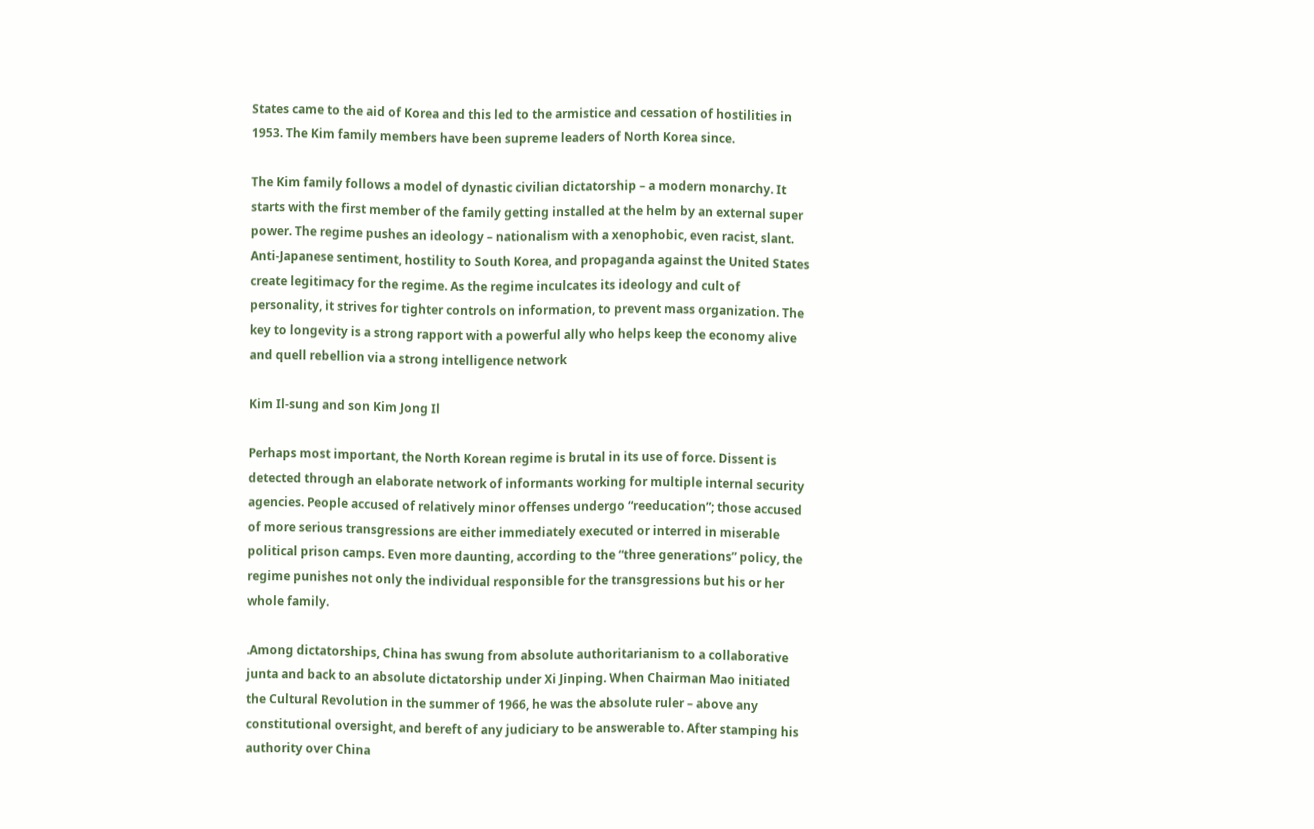States came to the aid of Korea and this led to the armistice and cessation of hostilities in 1953. The Kim family members have been supreme leaders of North Korea since.

The Kim family follows a model of dynastic civilian dictatorship – a modern monarchy. It starts with the first member of the family getting installed at the helm by an external super power. The regime pushes an ideology – nationalism with a xenophobic, even racist, slant. Anti-Japanese sentiment, hostility to South Korea, and propaganda against the United States create legitimacy for the regime. As the regime inculcates its ideology and cult of personality, it strives for tighter controls on information, to prevent mass organization. The key to longevity is a strong rapport with a powerful ally who helps keep the economy alive and quell rebellion via a strong intelligence network

Kim Il-sung and son Kim Jong Il

Perhaps most important, the North Korean regime is brutal in its use of force. Dissent is detected through an elaborate network of informants working for multiple internal security agencies. People accused of relatively minor offenses undergo “reeducation”; those accused of more serious transgressions are either immediately executed or interred in miserable political prison camps. Even more daunting, according to the “three generations” policy, the regime punishes not only the individual responsible for the transgressions but his or her whole family.

.Among dictatorships, China has swung from absolute authoritarianism to a collaborative junta and back to an absolute dictatorship under Xi Jinping. When Chairman Mao initiated the Cultural Revolution in the summer of 1966, he was the absolute ruler – above any constitutional oversight, and bereft of any judiciary to be answerable to. After stamping his authority over China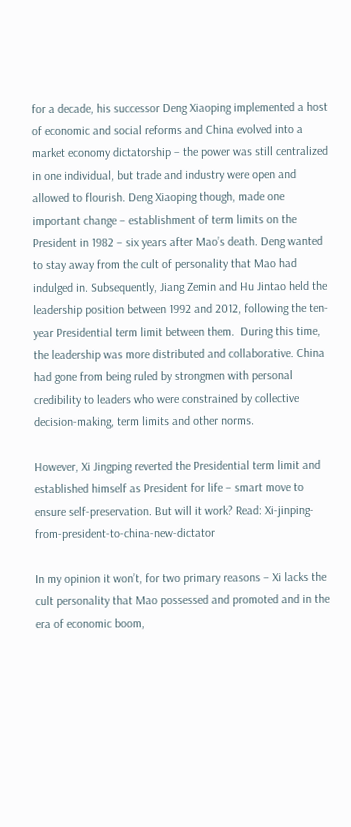for a decade, his successor Deng Xiaoping implemented a host of economic and social reforms and China evolved into a market economy dictatorship – the power was still centralized in one individual, but trade and industry were open and allowed to flourish. Deng Xiaoping though, made one important change – establishment of term limits on the President in 1982 – six years after Mao’s death. Deng wanted to stay away from the cult of personality that Mao had indulged in. Subsequently, Jiang Zemin and Hu Jintao held the leadership position between 1992 and 2012, following the ten-year Presidential term limit between them.  During this time, the leadership was more distributed and collaborative. China had gone from being ruled by strongmen with personal credibility to leaders who were constrained by collective decision-making, term limits and other norms.

However, Xi Jingping reverted the Presidential term limit and established himself as President for life – smart move to ensure self-preservation. But will it work? Read: Xi-jinping-from-president-to-china-new-dictator

In my opinion it won’t, for two primary reasons – Xi lacks the cult personality that Mao possessed and promoted and in the era of economic boom,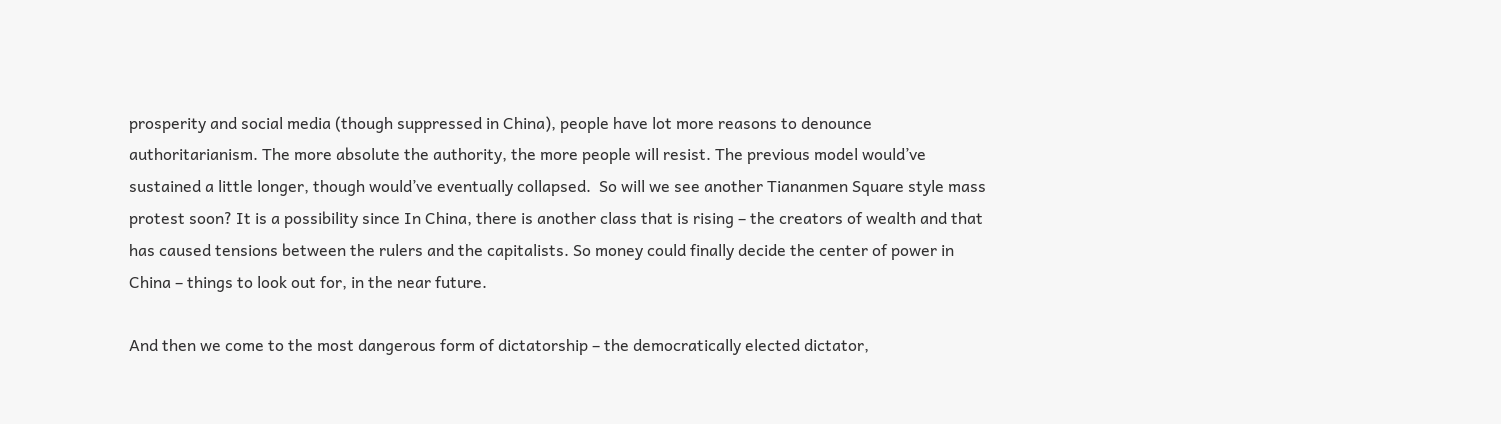prosperity and social media (though suppressed in China), people have lot more reasons to denounce authoritarianism. The more absolute the authority, the more people will resist. The previous model would’ve sustained a little longer, though would’ve eventually collapsed.  So will we see another Tiananmen Square style mass protest soon? It is a possibility since In China, there is another class that is rising – the creators of wealth and that has caused tensions between the rulers and the capitalists. So money could finally decide the center of power in China – things to look out for, in the near future.

And then we come to the most dangerous form of dictatorship – the democratically elected dictator,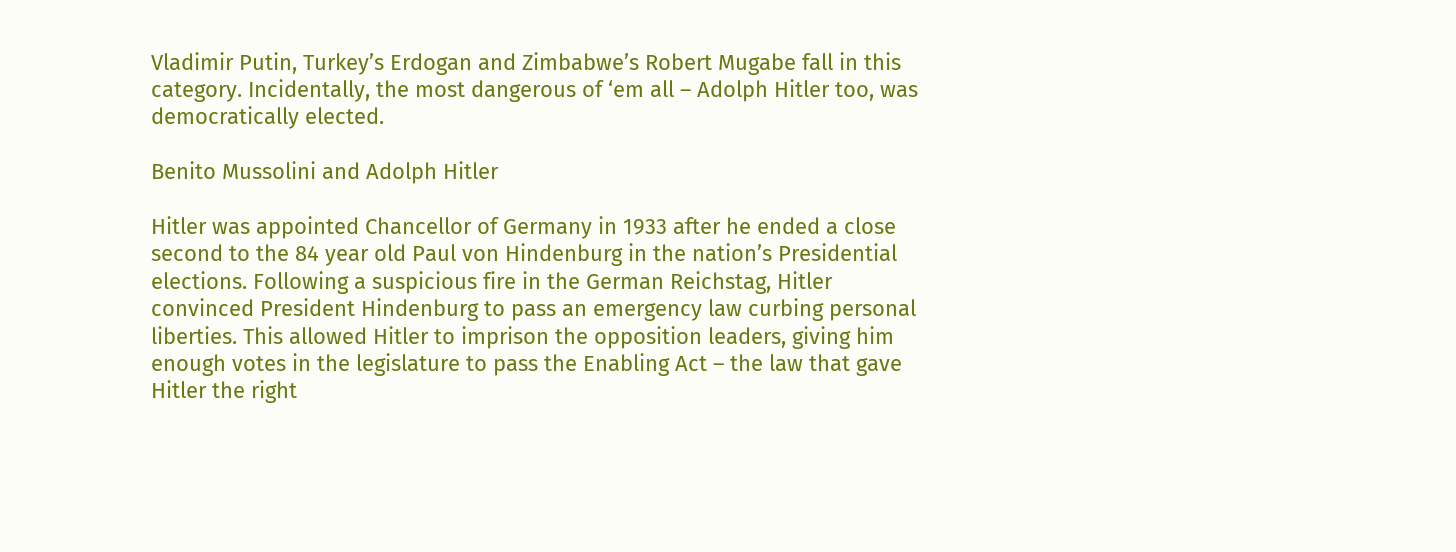Vladimir Putin, Turkey’s Erdogan and Zimbabwe’s Robert Mugabe fall in this category. Incidentally, the most dangerous of ‘em all – Adolph Hitler too, was democratically elected.

Benito Mussolini and Adolph Hitler

Hitler was appointed Chancellor of Germany in 1933 after he ended a close second to the 84 year old Paul von Hindenburg in the nation’s Presidential elections. Following a suspicious fire in the German Reichstag, Hitler convinced President Hindenburg to pass an emergency law curbing personal liberties. This allowed Hitler to imprison the opposition leaders, giving him enough votes in the legislature to pass the Enabling Act – the law that gave Hitler the right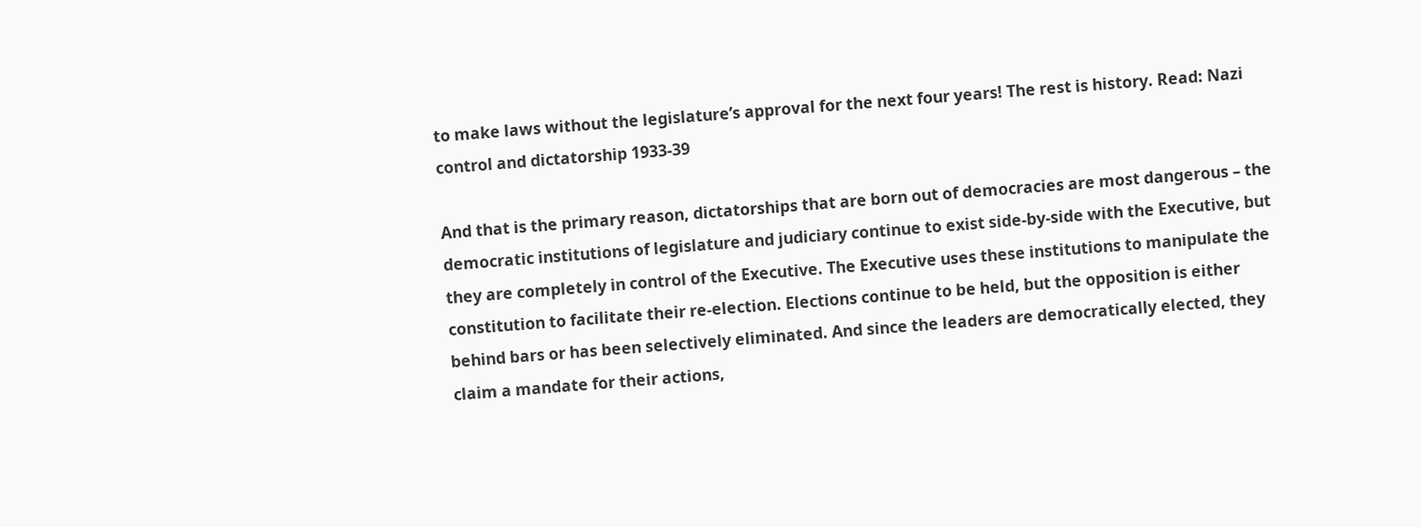to make laws without the legislature’s approval for the next four years! The rest is history. Read: Nazi control and dictatorship 1933-39

And that is the primary reason, dictatorships that are born out of democracies are most dangerous – the democratic institutions of legislature and judiciary continue to exist side-by-side with the Executive, but they are completely in control of the Executive. The Executive uses these institutions to manipulate the constitution to facilitate their re-election. Elections continue to be held, but the opposition is either behind bars or has been selectively eliminated. And since the leaders are democratically elected, they claim a mandate for their actions,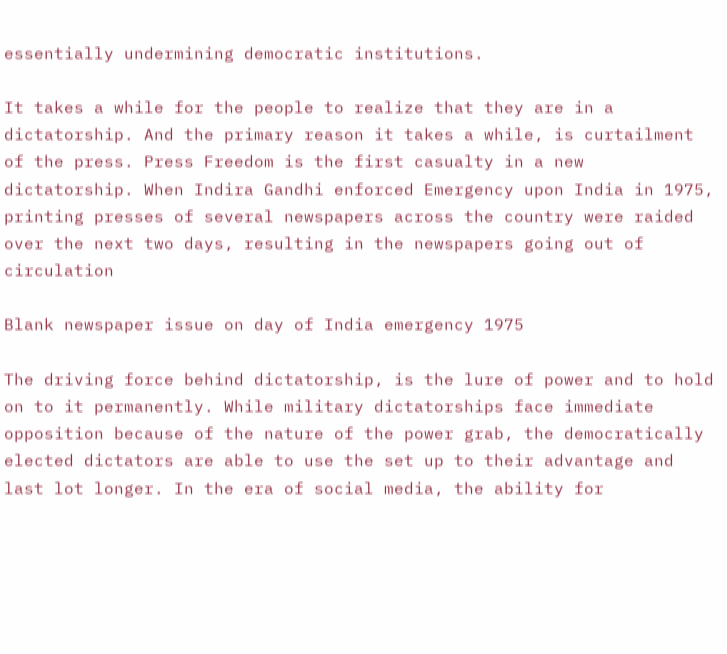essentially undermining democratic institutions.

It takes a while for the people to realize that they are in a dictatorship. And the primary reason it takes a while, is curtailment of the press. Press Freedom is the first casualty in a new dictatorship. When Indira Gandhi enforced Emergency upon India in 1975, printing presses of several newspapers across the country were raided over the next two days, resulting in the newspapers going out of circulation

Blank newspaper issue on day of India emergency 1975

The driving force behind dictatorship, is the lure of power and to hold on to it permanently. While military dictatorships face immediate opposition because of the nature of the power grab, the democratically elected dictators are able to use the set up to their advantage and last lot longer. In the era of social media, the ability for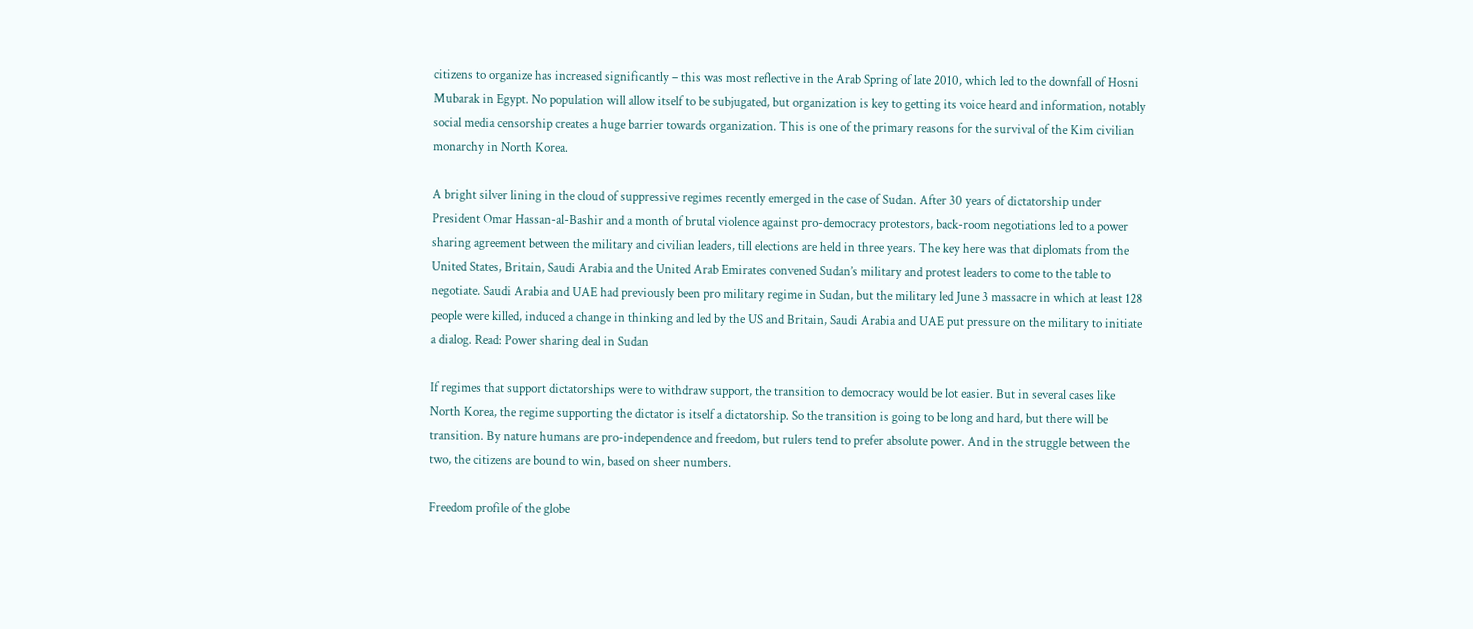citizens to organize has increased significantly – this was most reflective in the Arab Spring of late 2010, which led to the downfall of Hosni Mubarak in Egypt. No population will allow itself to be subjugated, but organization is key to getting its voice heard and information, notably social media censorship creates a huge barrier towards organization. This is one of the primary reasons for the survival of the Kim civilian monarchy in North Korea.

A bright silver lining in the cloud of suppressive regimes recently emerged in the case of Sudan. After 30 years of dictatorship under President Omar Hassan-al-Bashir and a month of brutal violence against pro-democracy protestors, back-room negotiations led to a power sharing agreement between the military and civilian leaders, till elections are held in three years. The key here was that diplomats from the United States, Britain, Saudi Arabia and the United Arab Emirates convened Sudan’s military and protest leaders to come to the table to negotiate. Saudi Arabia and UAE had previously been pro military regime in Sudan, but the military led June 3 massacre in which at least 128 people were killed, induced a change in thinking and led by the US and Britain, Saudi Arabia and UAE put pressure on the military to initiate a dialog. Read: Power sharing deal in Sudan

If regimes that support dictatorships were to withdraw support, the transition to democracy would be lot easier. But in several cases like North Korea, the regime supporting the dictator is itself a dictatorship. So the transition is going to be long and hard, but there will be transition. By nature humans are pro-independence and freedom, but rulers tend to prefer absolute power. And in the struggle between the two, the citizens are bound to win, based on sheer numbers.

Freedom profile of the globe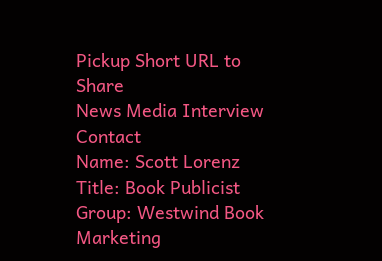Pickup Short URL to Share
News Media Interview Contact
Name: Scott Lorenz
Title: Book Publicist
Group: Westwind Book Marketing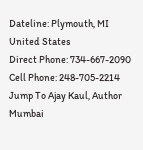Dateline: Plymouth, MI United States
Direct Phone: 734-667-2090
Cell Phone: 248-705-2214
Jump To Ajay Kaul, Author Mumbai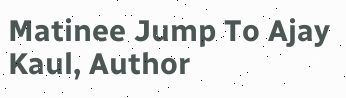Matinee Jump To Ajay Kaul, Author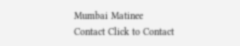Mumbai Matinee
Contact Click to Contact